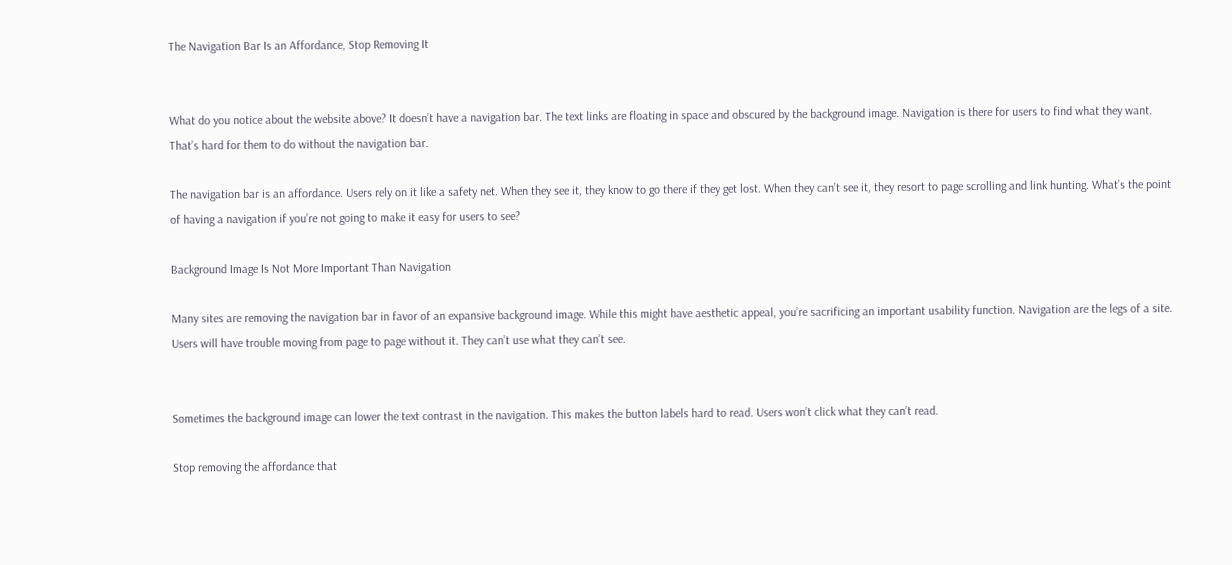The Navigation Bar Is an Affordance, Stop Removing It


What do you notice about the website above? It doesn’t have a navigation bar. The text links are floating in space and obscured by the background image. Navigation is there for users to find what they want. That’s hard for them to do without the navigation bar.

The navigation bar is an affordance. Users rely on it like a safety net. When they see it, they know to go there if they get lost. When they can’t see it, they resort to page scrolling and link hunting. What’s the point of having a navigation if you’re not going to make it easy for users to see?

Background Image Is Not More Important Than Navigation

Many sites are removing the navigation bar in favor of an expansive background image. While this might have aesthetic appeal, you’re sacrificing an important usability function. Navigation are the legs of a site. Users will have trouble moving from page to page without it. They can’t use what they can’t see.


Sometimes the background image can lower the text contrast in the navigation. This makes the button labels hard to read. Users won’t click what they can’t read.

Stop removing the affordance that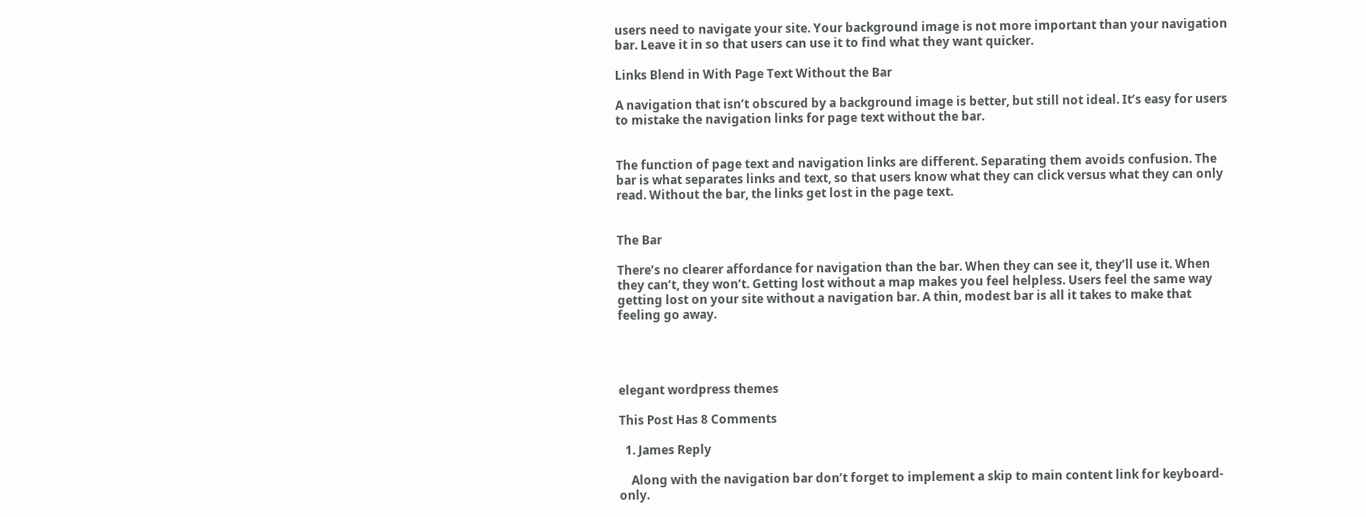users need to navigate your site. Your background image is not more important than your navigation bar. Leave it in so that users can use it to find what they want quicker.

Links Blend in With Page Text Without the Bar

A navigation that isn’t obscured by a background image is better, but still not ideal. It’s easy for users to mistake the navigation links for page text without the bar.


The function of page text and navigation links are different. Separating them avoids confusion. The bar is what separates links and text, so that users know what they can click versus what they can only read. Without the bar, the links get lost in the page text.


The Bar

There’s no clearer affordance for navigation than the bar. When they can see it, they’ll use it. When they can’t, they won’t. Getting lost without a map makes you feel helpless. Users feel the same way getting lost on your site without a navigation bar. A thin, modest bar is all it takes to make that feeling go away.




elegant wordpress themes

This Post Has 8 Comments

  1. James Reply

    Along with the navigation bar don’t forget to implement a skip to main content link for keyboard-only.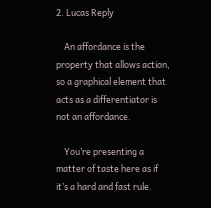2. Lucas Reply

    An affordance is the property that allows action, so a graphical element that acts as a differentiator is not an affordance.

    You’re presenting a matter of taste here as if it’s a hard and fast rule.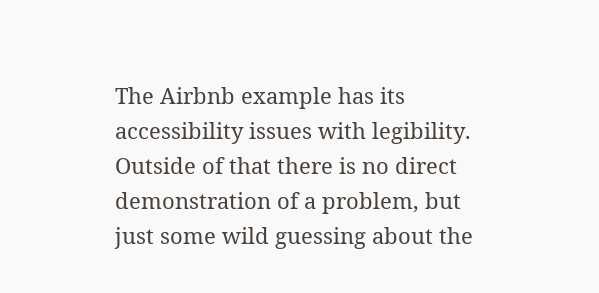The Airbnb example has its accessibility issues with legibility. Outside of that there is no direct demonstration of a problem, but just some wild guessing about the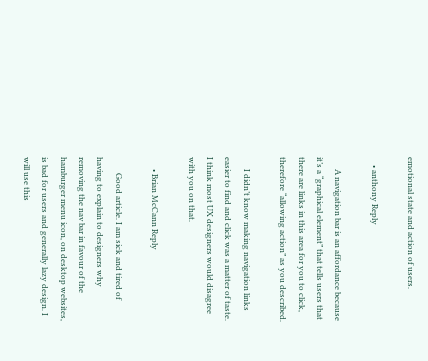emotional state and action of users.

    • anthony Reply

      A navigation bar is an affordance because it’s a “graphical element” that tells users that there are links in this area for you to click, therefore “allowing action” as you described.

      I didn’t know making navigation links easier to find and click was a matter of taste. I think most UX designers would disagree with you on that.

      • Brian McCann Reply

        Good article. I am sick and tired of having to explain to designers why removing the nav bar in favour of the hamburger menu icon, on desktop websites, is bad for users and generally lazy design. I will use this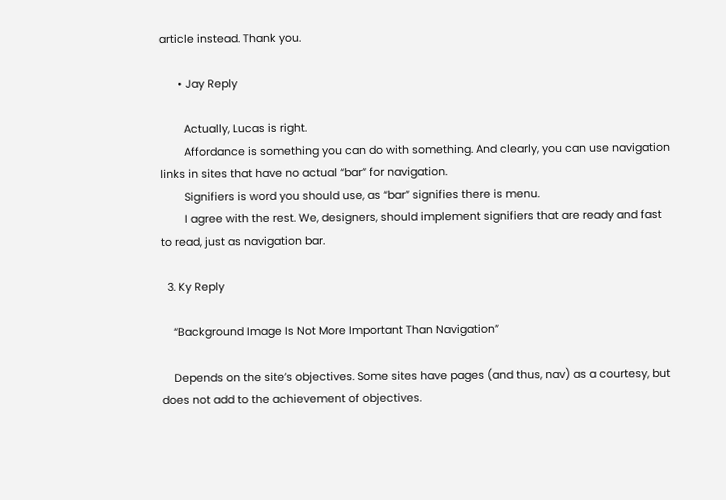article instead. Thank you.

      • Jay Reply

        Actually, Lucas is right.
        Affordance is something you can do with something. And clearly, you can use navigation links in sites that have no actual “bar” for navigation.
        Signifiers is word you should use, as “bar” signifies there is menu.
        I agree with the rest. We, designers, should implement signifiers that are ready and fast to read, just as navigation bar.

  3. Ky Reply

    “Background Image Is Not More Important Than Navigation”

    Depends on the site’s objectives. Some sites have pages (and thus, nav) as a courtesy, but does not add to the achievement of objectives.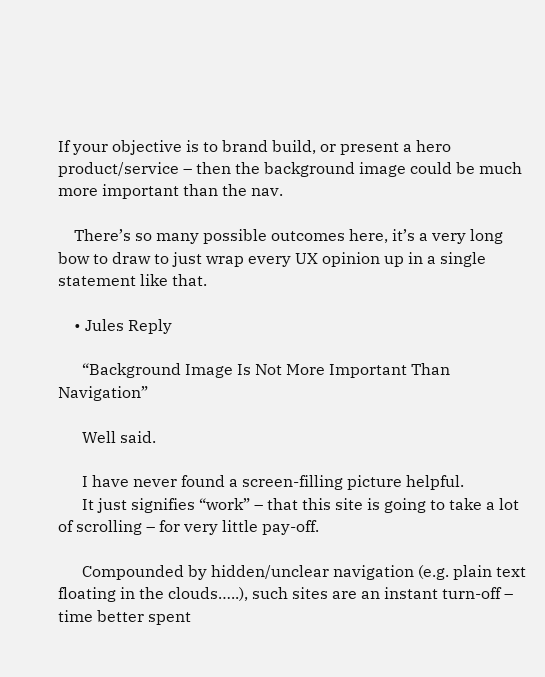If your objective is to brand build, or present a hero product/service – then the background image could be much more important than the nav.

    There’s so many possible outcomes here, it’s a very long bow to draw to just wrap every UX opinion up in a single statement like that.

    • Jules Reply

      “Background Image Is Not More Important Than Navigation”

      Well said.

      I have never found a screen-filling picture helpful.
      It just signifies “work” – that this site is going to take a lot of scrolling – for very little pay-off.

      Compounded by hidden/unclear navigation (e.g. plain text floating in the clouds…..), such sites are an instant turn-off – time better spent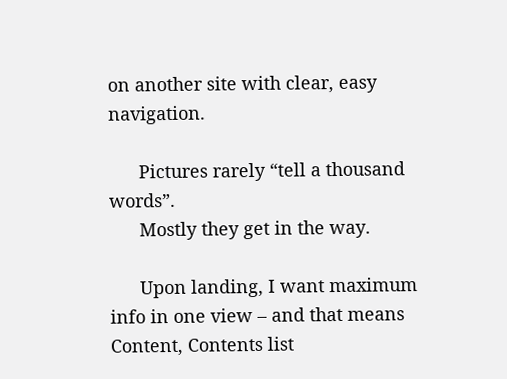on another site with clear, easy navigation.

      Pictures rarely “tell a thousand words”.
      Mostly they get in the way.

      Upon landing, I want maximum info in one view – and that means Content, Contents list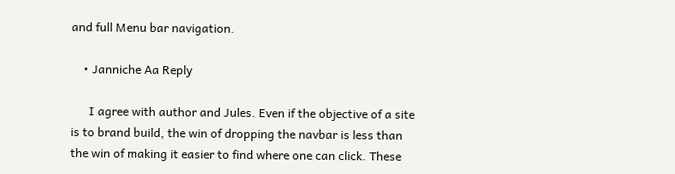and full Menu bar navigation.

    • Janniche Aa Reply

      I agree with author and Jules. Even if the objective of a site is to brand build, the win of dropping the navbar is less than the win of making it easier to find where one can click. These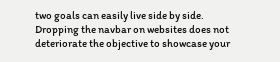two goals can easily live side by side. Dropping the navbar on websites does not deteriorate the objective to showcase your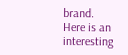brand. Here is an interesting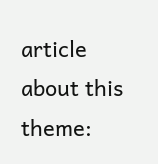article about this theme: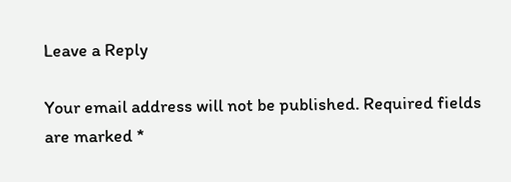Leave a Reply

Your email address will not be published. Required fields are marked *